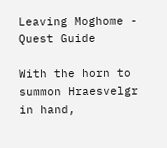Leaving Moghome - Quest Guide

With the horn to summon Hraesvelgr in hand,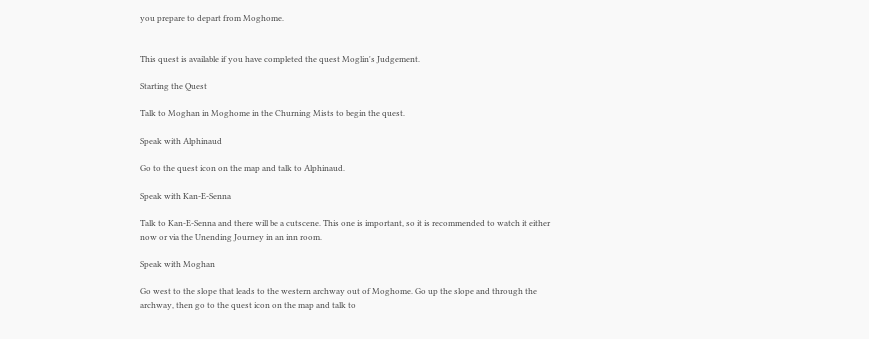you prepare to depart from Moghome.


This quest is available if you have completed the quest Moglin's Judgement.

Starting the Quest

Talk to Moghan in Moghome in the Churning Mists to begin the quest.

Speak with Alphinaud

Go to the quest icon on the map and talk to Alphinaud.

Speak with Kan-E-Senna

Talk to Kan-E-Senna and there will be a cutscene. This one is important, so it is recommended to watch it either now or via the Unending Journey in an inn room.

Speak with Moghan

Go west to the slope that leads to the western archway out of Moghome. Go up the slope and through the archway, then go to the quest icon on the map and talk to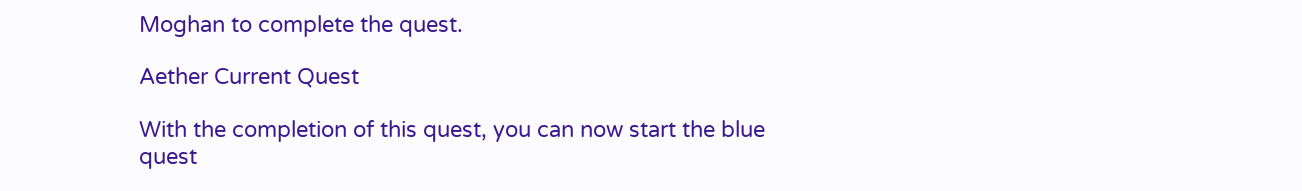Moghan to complete the quest.

Aether Current Quest

With the completion of this quest, you can now start the blue quest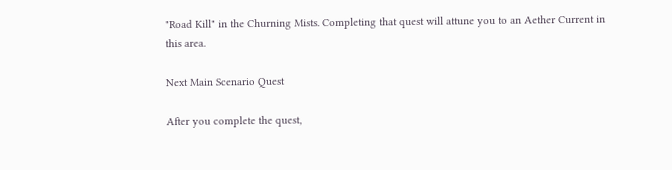"Road Kill" in the Churning Mists. Completing that quest will attune you to an Aether Current in this area.

Next Main Scenario Quest

After you complete the quest,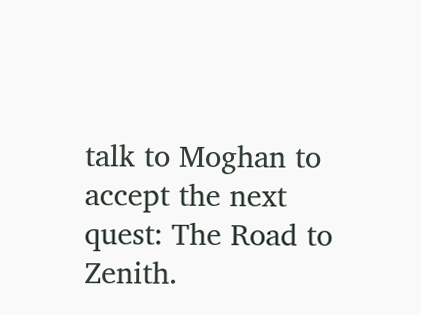talk to Moghan to accept the next quest: The Road to Zenith.